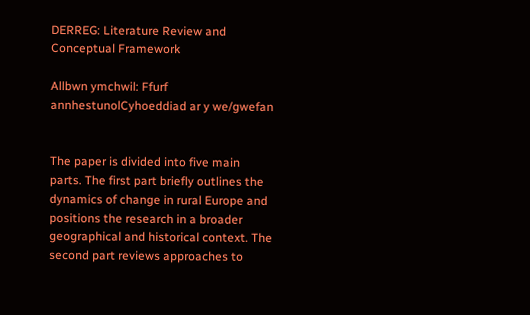DERREG: Literature Review and Conceptual Framework

Allbwn ymchwil: Ffurf annhestunolCyhoeddiad ar y we/gwefan


The paper is divided into five main parts. The first part briefly outlines the dynamics of change in rural Europe and positions the research in a broader geographical and historical context. The second part reviews approaches to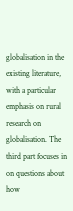globalisation in the existing literature, with a particular emphasis on rural research on globalisation. The third part focuses in on questions about how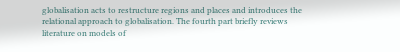globalisation acts to restructure regions and places and introduces the relational approach to globalisation. The fourth part briefly reviews literature on models of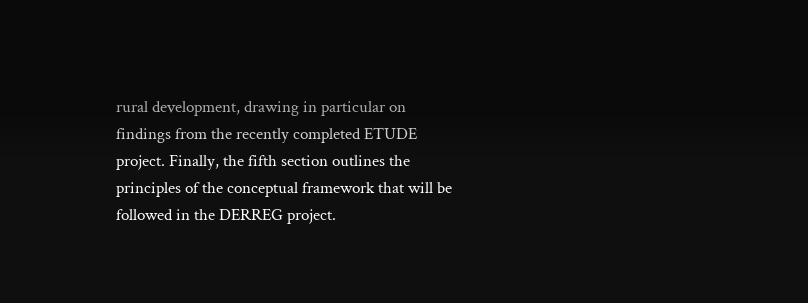rural development, drawing in particular on findings from the recently completed ETUDE project. Finally, the fifth section outlines the principles of the conceptual framework that will be followed in the DERREG project.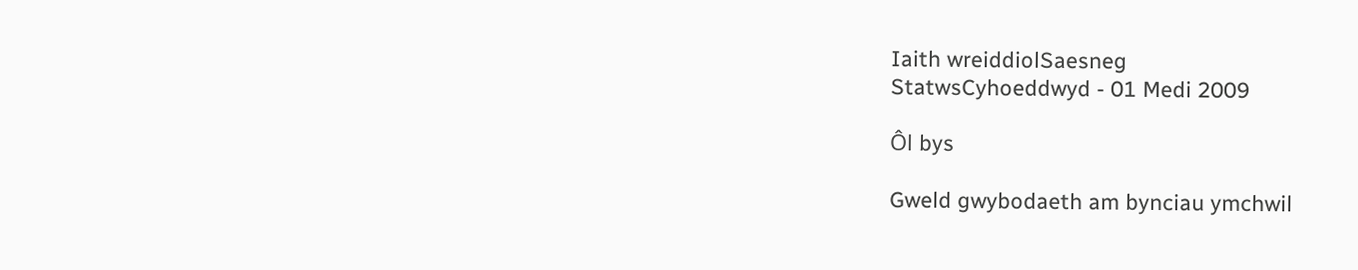Iaith wreiddiolSaesneg
StatwsCyhoeddwyd - 01 Medi 2009

Ôl bys

Gweld gwybodaeth am bynciau ymchwil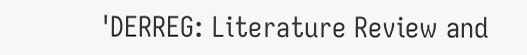'DERREG: Literature Review and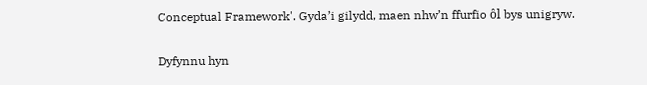Conceptual Framework'. Gyda’i gilydd, maen nhw’n ffurfio ôl bys unigryw.

Dyfynnu hyn